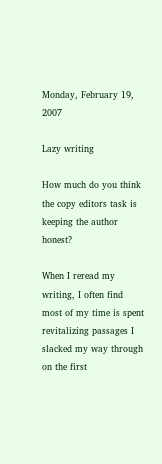Monday, February 19, 2007

Lazy writing

How much do you think the copy editors task is keeping the author honest?

When I reread my writing, I often find most of my time is spent revitalizing passages I slacked my way through on the first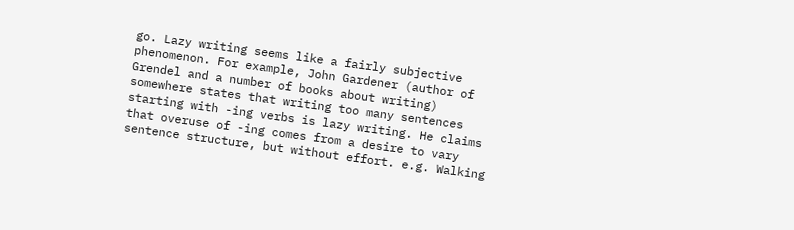go. Lazy writing seems like a fairly subjective phenomenon. For example, John Gardener (author of Grendel and a number of books about writing) somewhere states that writing too many sentences starting with -ing verbs is lazy writing. He claims that overuse of -ing comes from a desire to vary sentence structure, but without effort. e.g. Walking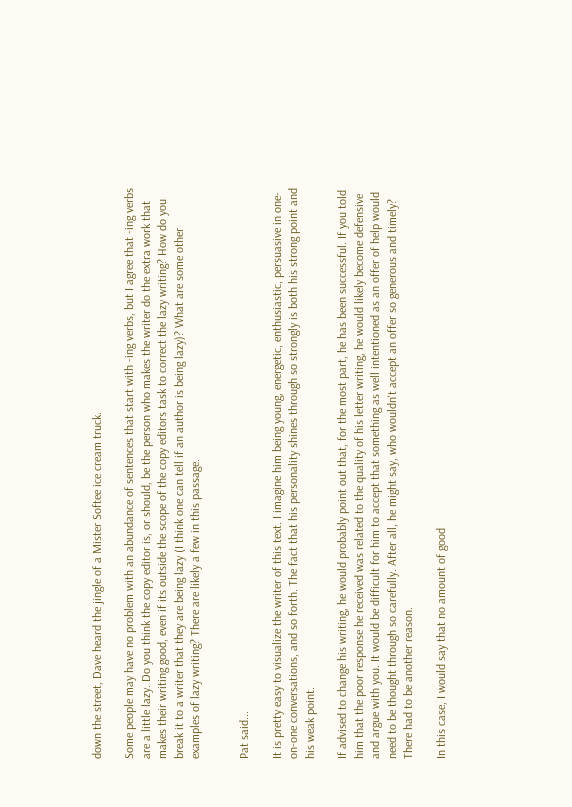down the street, Dave heard the jingle of a Mister Softee ice cream truck.

Some people may have no problem with an abundance of sentences that start with -ing verbs, but I agree that -ing verbs are a little lazy. Do you think the copy editor is, or should, be the person who makes the writer do the extra work that makes their writing good, even if its outside the scope of the copy editors task to correct the lazy writing? How do you break it to a writer that they are being lazy (I think one can tell if an author is being lazy)? What are some other examples of lazy writing? There are likely a few in this passage.


Pat said...

It is pretty easy to visualize the writer of this text. I imagine him being young, energetic, enthusiastic, persuasive in one-on-one conversations, and so forth. The fact that his personality shines through so strongly is both his strong point and his weak point.

If advised to change his writing, he would probably point out that, for the most part, he has been successful. If you told him that the poor response he received was related to the quality of his letter writing, he would likely become defensive and argue with you. It would be difficult for him to accept that something as well intentioned as an offer of help would need to be thought through so carefully. After all, he might say, who wouldn't accept an offer so generous and timely? There had to be another reason.

In this case, I would say that no amount of good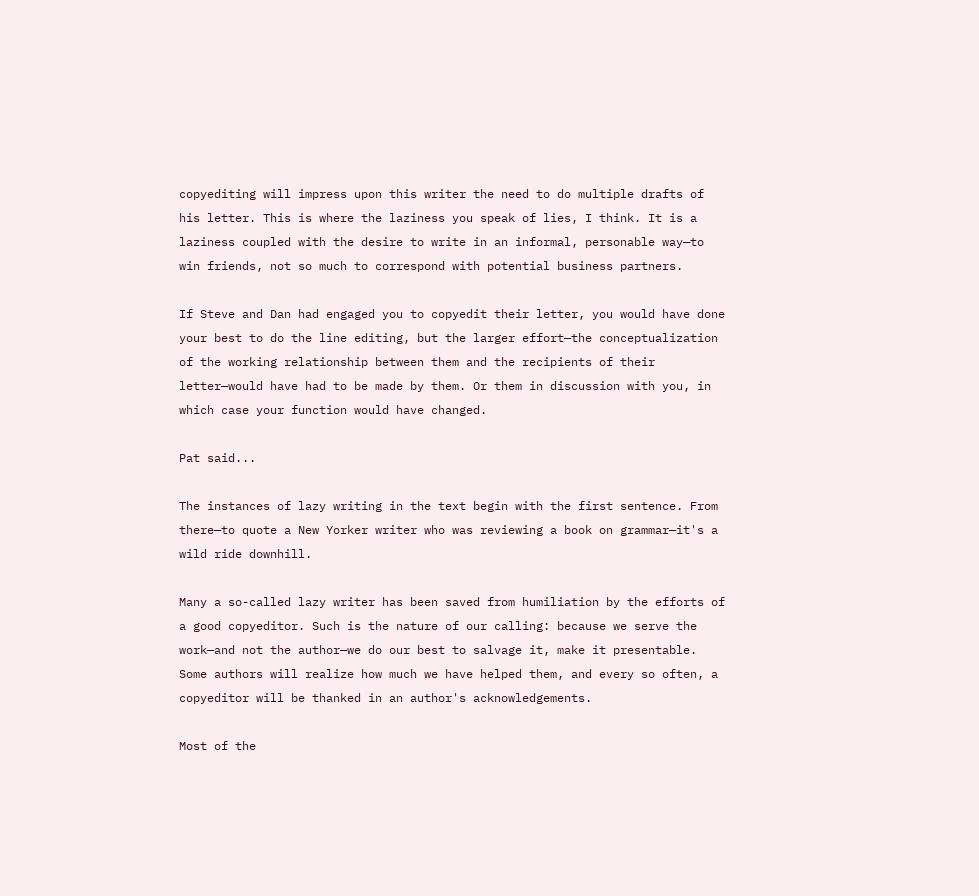copyediting will impress upon this writer the need to do multiple drafts of his letter. This is where the laziness you speak of lies, I think. It is a laziness coupled with the desire to write in an informal, personable way—to win friends, not so much to correspond with potential business partners.

If Steve and Dan had engaged you to copyedit their letter, you would have done your best to do the line editing, but the larger effort—the conceptualization of the working relationship between them and the recipients of their letter—would have had to be made by them. Or them in discussion with you, in which case your function would have changed.

Pat said...

The instances of lazy writing in the text begin with the first sentence. From there—to quote a New Yorker writer who was reviewing a book on grammar—it's a wild ride downhill.

Many a so-called lazy writer has been saved from humiliation by the efforts of a good copyeditor. Such is the nature of our calling: because we serve the work—and not the author—we do our best to salvage it, make it presentable. Some authors will realize how much we have helped them, and every so often, a copyeditor will be thanked in an author's acknowledgements.

Most of the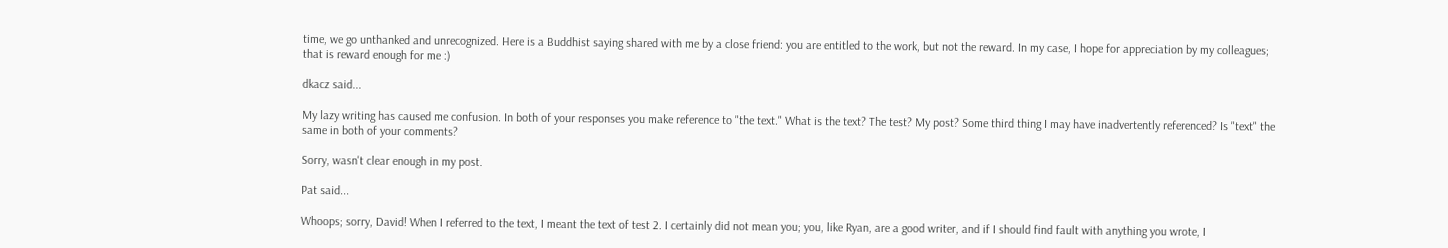time, we go unthanked and unrecognized. Here is a Buddhist saying shared with me by a close friend: you are entitled to the work, but not the reward. In my case, I hope for appreciation by my colleagues; that is reward enough for me :)

dkacz said...

My lazy writing has caused me confusion. In both of your responses you make reference to "the text." What is the text? The test? My post? Some third thing I may have inadvertently referenced? Is "text" the same in both of your comments?

Sorry, wasn't clear enough in my post.

Pat said...

Whoops; sorry, David! When I referred to the text, I meant the text of test 2. I certainly did not mean you; you, like Ryan, are a good writer, and if I should find fault with anything you wrote, I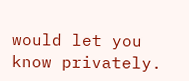would let you know privately.